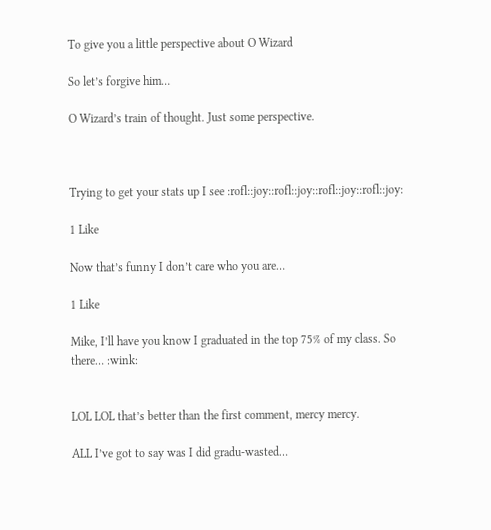To give you a little perspective about O Wizard

So let’s forgive him…

O Wizard’s train of thought. Just some perspective.



Trying to get your stats up I see :rofl::joy::rofl::joy::rofl::joy::rofl::joy:

1 Like

Now that’s funny I don’t care who you are…

1 Like

Mike, I’ll have you know I graduated in the top 75% of my class. So there… :wink:


LOL LOL that’s better than the first comment, mercy mercy.

ALL I’ve got to say was I did gradu-wasted…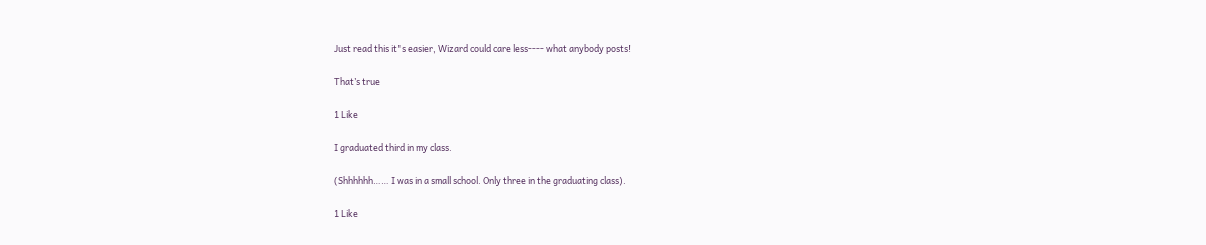Just read this it"s easier, Wizard could care less---- what anybody posts!

That’s true

1 Like

I graduated third in my class.

(Shhhhhh…… I was in a small school. Only three in the graduating class).

1 Like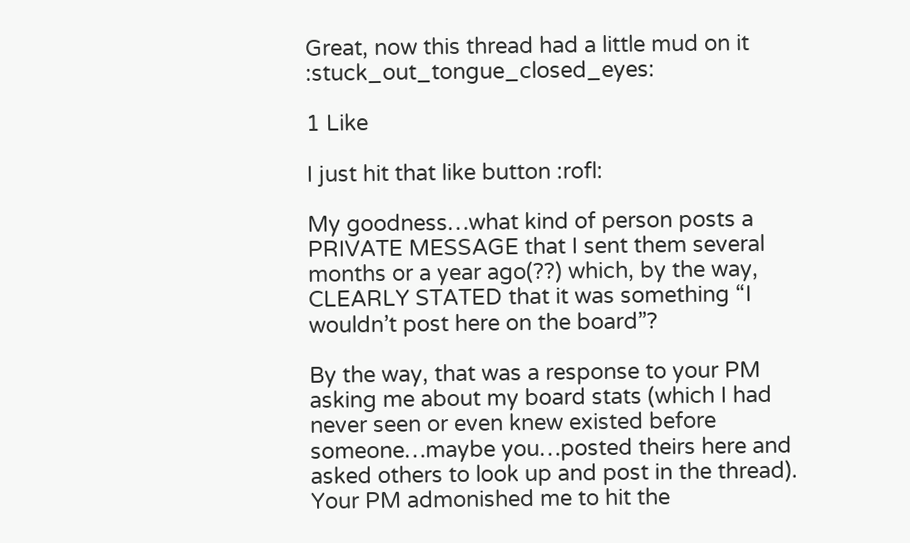Great, now this thread had a little mud on it :stuck_out_tongue_closed_eyes:

1 Like

I just hit that like button :rofl:

My goodness…what kind of person posts a PRIVATE MESSAGE that I sent them several months or a year ago(??) which, by the way, CLEARLY STATED that it was something “I wouldn’t post here on the board”?

By the way, that was a response to your PM asking me about my board stats (which I had never seen or even knew existed before someone…maybe you…posted theirs here and asked others to look up and post in the thread). Your PM admonished me to hit the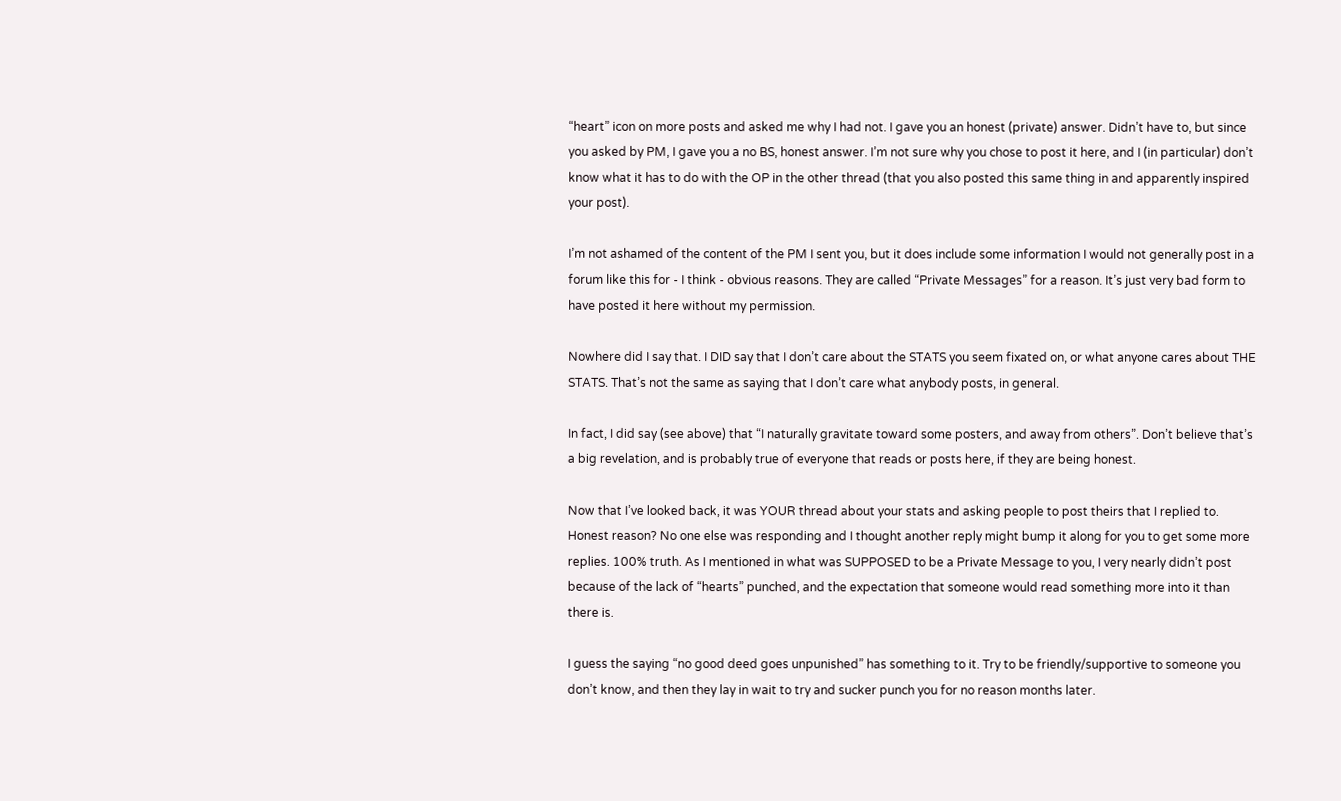“heart” icon on more posts and asked me why I had not. I gave you an honest (private) answer. Didn’t have to, but since you asked by PM, I gave you a no BS, honest answer. I’m not sure why you chose to post it here, and I (in particular) don’t know what it has to do with the OP in the other thread (that you also posted this same thing in and apparently inspired your post).

I’m not ashamed of the content of the PM I sent you, but it does include some information I would not generally post in a forum like this for - I think - obvious reasons. They are called “Private Messages” for a reason. It’s just very bad form to have posted it here without my permission.

Nowhere did I say that. I DID say that I don’t care about the STATS you seem fixated on, or what anyone cares about THE STATS. That’s not the same as saying that I don’t care what anybody posts, in general.

In fact, I did say (see above) that “I naturally gravitate toward some posters, and away from others”. Don’t believe that’s a big revelation, and is probably true of everyone that reads or posts here, if they are being honest.

Now that I’ve looked back, it was YOUR thread about your stats and asking people to post theirs that I replied to. Honest reason? No one else was responding and I thought another reply might bump it along for you to get some more replies. 100% truth. As I mentioned in what was SUPPOSED to be a Private Message to you, I very nearly didn’t post because of the lack of “hearts” punched, and the expectation that someone would read something more into it than there is.

I guess the saying “no good deed goes unpunished” has something to it. Try to be friendly/supportive to someone you don’t know, and then they lay in wait to try and sucker punch you for no reason months later.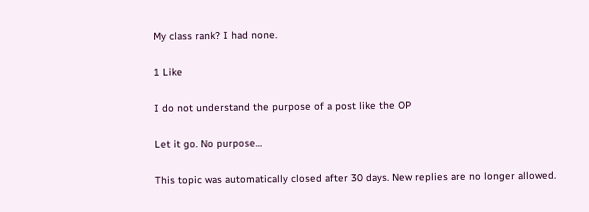My class rank? I had none.

1 Like

I do not understand the purpose of a post like the OP

Let it go. No purpose…

This topic was automatically closed after 30 days. New replies are no longer allowed.